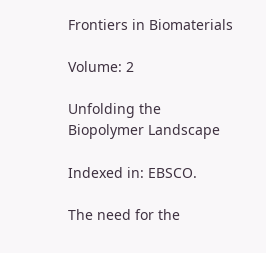Frontiers in Biomaterials

Volume: 2

Unfolding the Biopolymer Landscape

Indexed in: EBSCO.

The need for the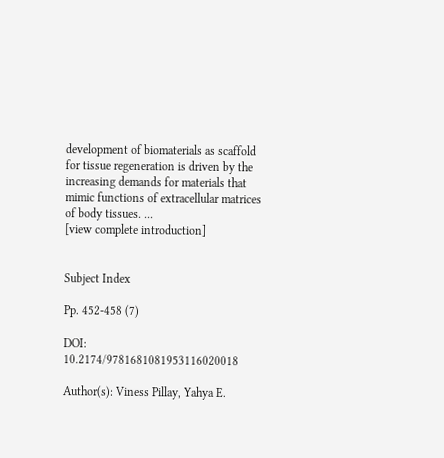development of biomaterials as scaffold for tissue regeneration is driven by the increasing demands for materials that mimic functions of extracellular matrices of body tissues. ...
[view complete introduction]


Subject Index

Pp. 452-458 (7)

DOI: 10.2174/9781681081953116020018

Author(s): Viness Pillay, Yahya E.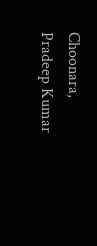Choonara, Pradeep Kumar